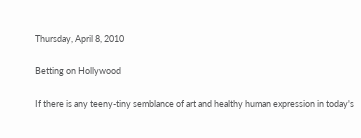Thursday, April 8, 2010

Betting on Hollywood

If there is any teeny-tiny semblance of art and healthy human expression in today's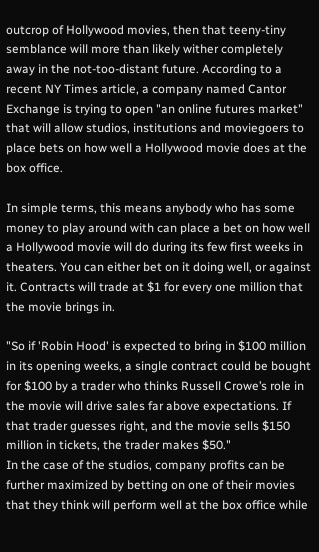outcrop of Hollywood movies, then that teeny-tiny semblance will more than likely wither completely away in the not-too-distant future. According to a recent NY Times article, a company named Cantor Exchange is trying to open "an online futures market" that will allow studios, institutions and moviegoers to place bets on how well a Hollywood movie does at the box office.

In simple terms, this means anybody who has some money to play around with can place a bet on how well a Hollywood movie will do during its few first weeks in theaters. You can either bet on it doing well, or against it. Contracts will trade at $1 for every one million that the movie brings in.

"So if 'Robin Hood' is expected to bring in $100 million in its opening weeks, a single contract could be bought for $100 by a trader who thinks Russell Crowe’s role in the movie will drive sales far above expectations. If that trader guesses right, and the movie sells $150 million in tickets, the trader makes $50."
In the case of the studios, company profits can be further maximized by betting on one of their movies that they think will perform well at the box office while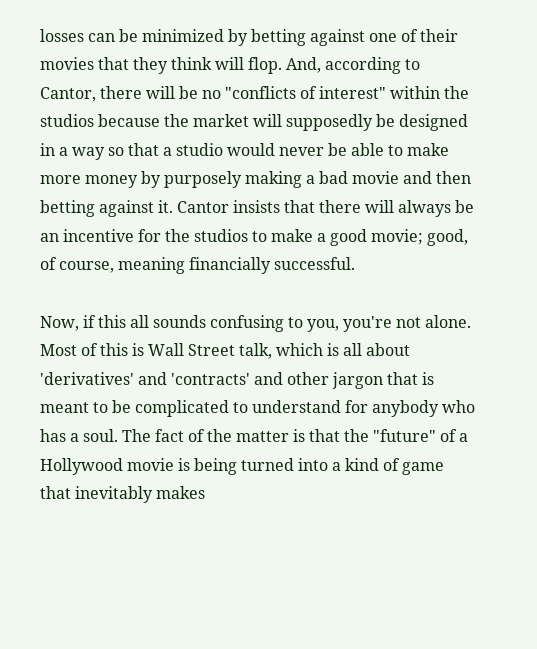losses can be minimized by betting against one of their movies that they think will flop. And, according to Cantor, there will be no "conflicts of interest" within the studios because the market will supposedly be designed in a way so that a studio would never be able to make more money by purposely making a bad movie and then betting against it. Cantor insists that there will always be an incentive for the studios to make a good movie; good, of course, meaning financially successful.

Now, if this all sounds confusing to you, you're not alone. Most of this is Wall Street talk, which is all about 'derivatives' and 'contracts' and other jargon that is meant to be complicated to understand for anybody who has a soul. The fact of the matter is that the "future" of a Hollywood movie is being turned into a kind of game that inevitably makes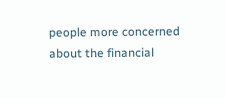people more concerned about the financial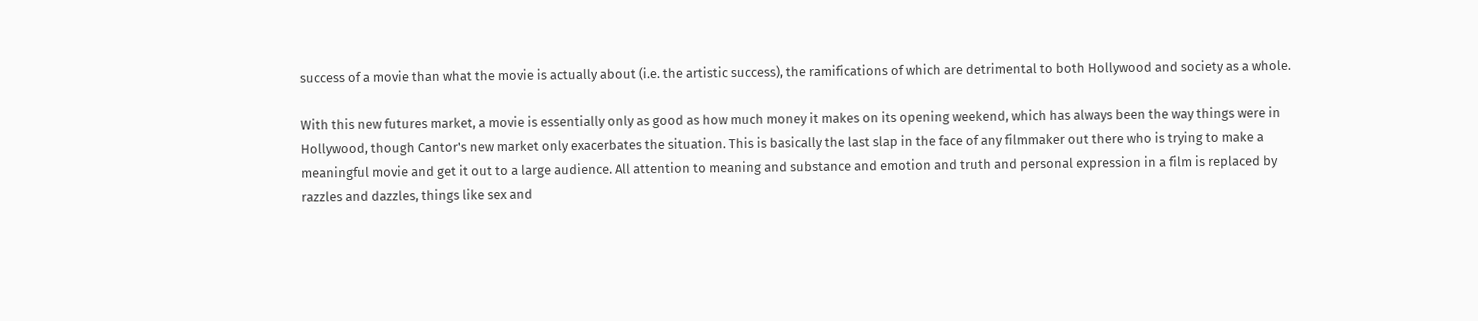success of a movie than what the movie is actually about (i.e. the artistic success), the ramifications of which are detrimental to both Hollywood and society as a whole.

With this new futures market, a movie is essentially only as good as how much money it makes on its opening weekend, which has always been the way things were in Hollywood, though Cantor's new market only exacerbates the situation. This is basically the last slap in the face of any filmmaker out there who is trying to make a meaningful movie and get it out to a large audience. All attention to meaning and substance and emotion and truth and personal expression in a film is replaced by razzles and dazzles, things like sex and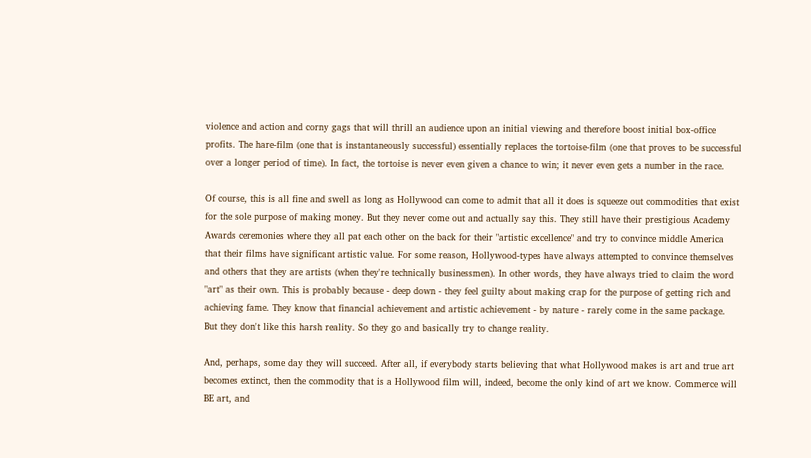violence and action and corny gags that will thrill an audience upon an initial viewing and therefore boost initial box-office profits. The hare-film (one that is instantaneously successful) essentially replaces the tortoise-film (one that proves to be successful over a longer period of time). In fact, the tortoise is never even given a chance to win; it never even gets a number in the race.

Of course, this is all fine and swell as long as Hollywood can come to admit that all it does is squeeze out commodities that exist for the sole purpose of making money. But they never come out and actually say this. They still have their prestigious Academy Awards ceremonies where they all pat each other on the back for their "artistic excellence" and try to convince middle America that their films have significant artistic value. For some reason, Hollywood-types have always attempted to convince themselves and others that they are artists (when they're technically businessmen). In other words, they have always tried to claim the word "art" as their own. This is probably because - deep down - they feel guilty about making crap for the purpose of getting rich and achieving fame. They know that financial achievement and artistic achievement - by nature - rarely come in the same package. But they don't like this harsh reality. So they go and basically try to change reality.

And, perhaps, some day they will succeed. After all, if everybody starts believing that what Hollywood makes is art and true art becomes extinct, then the commodity that is a Hollywood film will, indeed, become the only kind of art we know. Commerce will BE art, and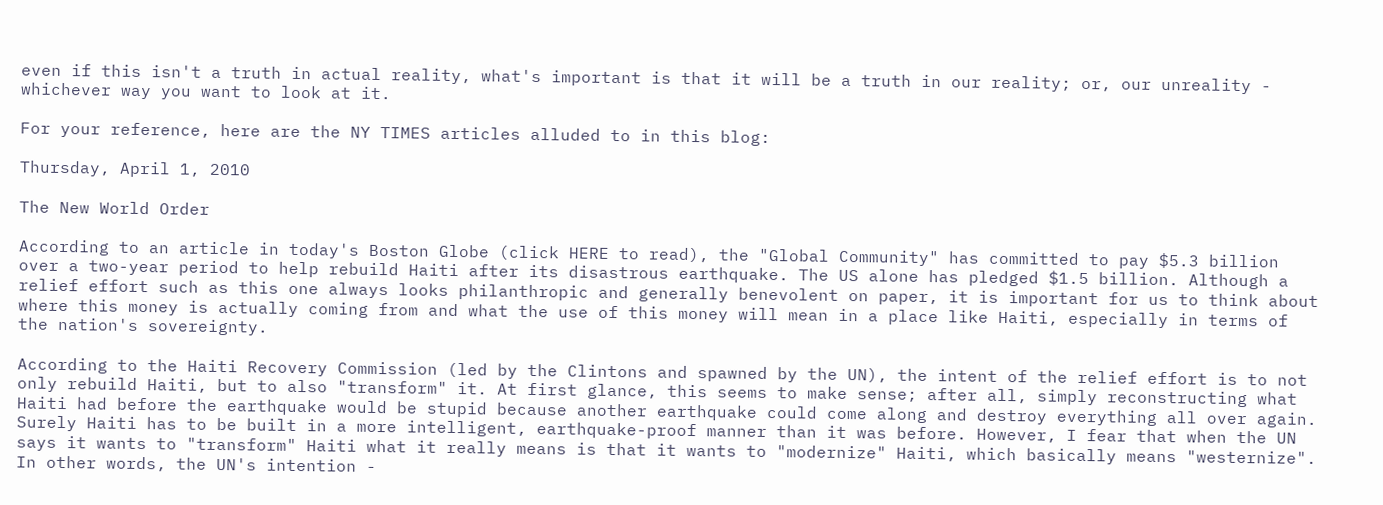even if this isn't a truth in actual reality, what's important is that it will be a truth in our reality; or, our unreality - whichever way you want to look at it.

For your reference, here are the NY TIMES articles alluded to in this blog:

Thursday, April 1, 2010

The New World Order

According to an article in today's Boston Globe (click HERE to read), the "Global Community" has committed to pay $5.3 billion over a two-year period to help rebuild Haiti after its disastrous earthquake. The US alone has pledged $1.5 billion. Although a relief effort such as this one always looks philanthropic and generally benevolent on paper, it is important for us to think about where this money is actually coming from and what the use of this money will mean in a place like Haiti, especially in terms of the nation's sovereignty.

According to the Haiti Recovery Commission (led by the Clintons and spawned by the UN), the intent of the relief effort is to not only rebuild Haiti, but to also "transform" it. At first glance, this seems to make sense; after all, simply reconstructing what Haiti had before the earthquake would be stupid because another earthquake could come along and destroy everything all over again. Surely Haiti has to be built in a more intelligent, earthquake-proof manner than it was before. However, I fear that when the UN says it wants to "transform" Haiti what it really means is that it wants to "modernize" Haiti, which basically means "westernize". In other words, the UN's intention -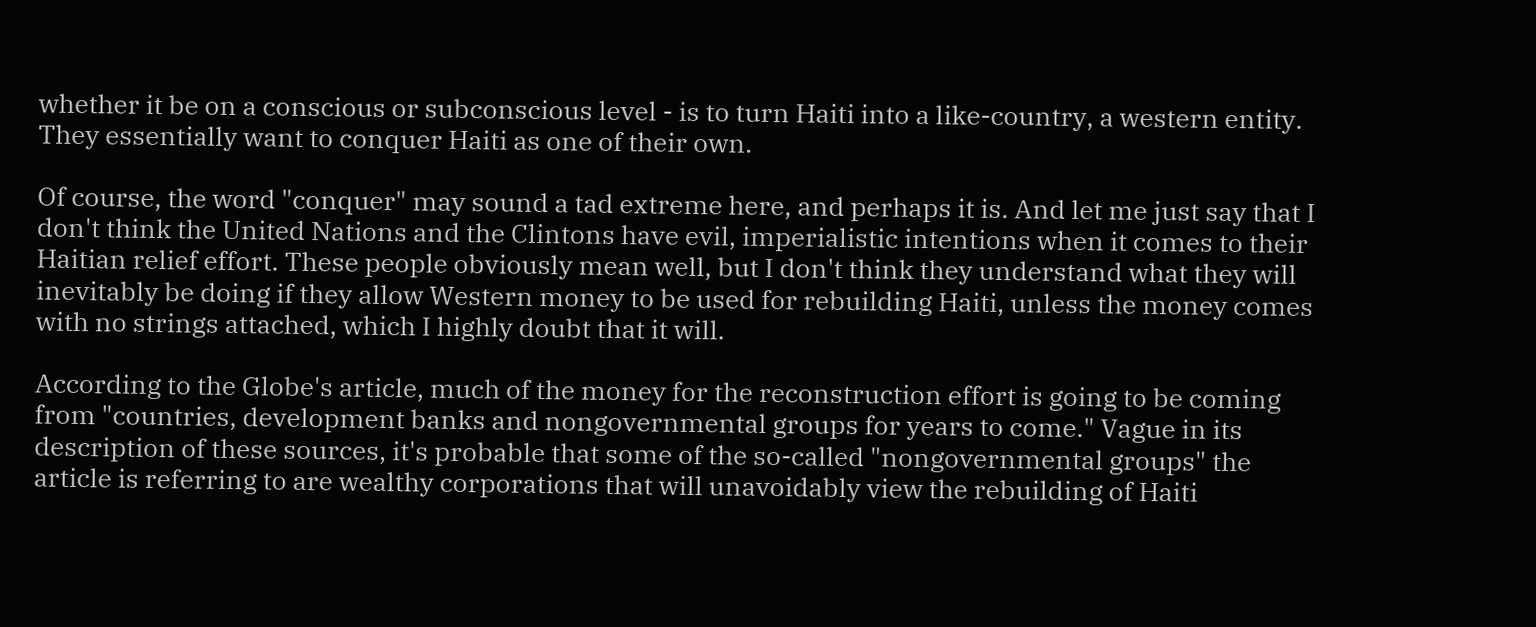whether it be on a conscious or subconscious level - is to turn Haiti into a like-country, a western entity. They essentially want to conquer Haiti as one of their own.

Of course, the word "conquer" may sound a tad extreme here, and perhaps it is. And let me just say that I don't think the United Nations and the Clintons have evil, imperialistic intentions when it comes to their Haitian relief effort. These people obviously mean well, but I don't think they understand what they will inevitably be doing if they allow Western money to be used for rebuilding Haiti, unless the money comes with no strings attached, which I highly doubt that it will.

According to the Globe's article, much of the money for the reconstruction effort is going to be coming from "countries, development banks and nongovernmental groups for years to come." Vague in its description of these sources, it's probable that some of the so-called "nongovernmental groups" the article is referring to are wealthy corporations that will unavoidably view the rebuilding of Haiti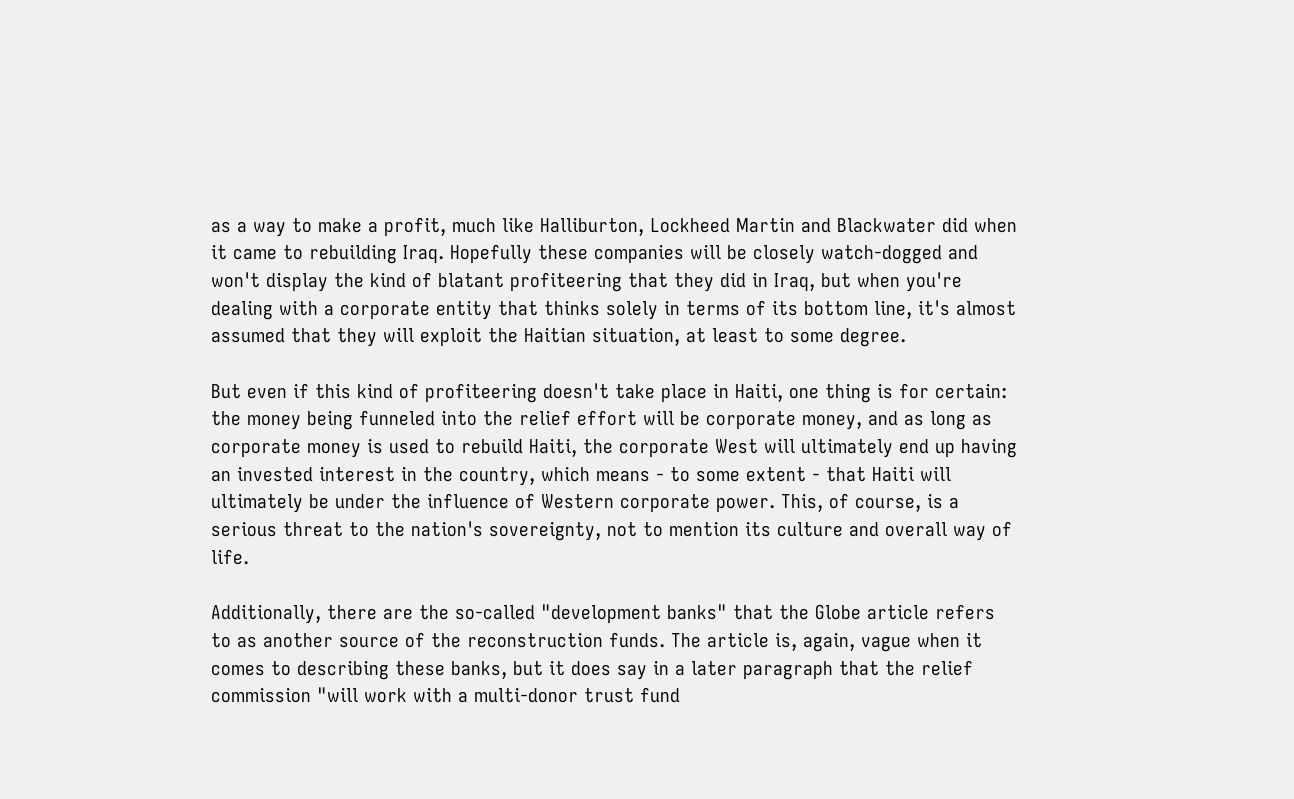as a way to make a profit, much like Halliburton, Lockheed Martin and Blackwater did when it came to rebuilding Iraq. Hopefully these companies will be closely watch-dogged and won't display the kind of blatant profiteering that they did in Iraq, but when you're dealing with a corporate entity that thinks solely in terms of its bottom line, it's almost assumed that they will exploit the Haitian situation, at least to some degree.

But even if this kind of profiteering doesn't take place in Haiti, one thing is for certain: the money being funneled into the relief effort will be corporate money, and as long as corporate money is used to rebuild Haiti, the corporate West will ultimately end up having an invested interest in the country, which means - to some extent - that Haiti will ultimately be under the influence of Western corporate power. This, of course, is a serious threat to the nation's sovereignty, not to mention its culture and overall way of life.

Additionally, there are the so-called "development banks" that the Globe article refers to as another source of the reconstruction funds. The article is, again, vague when it comes to describing these banks, but it does say in a later paragraph that the relief commission "will work with a multi-donor trust fund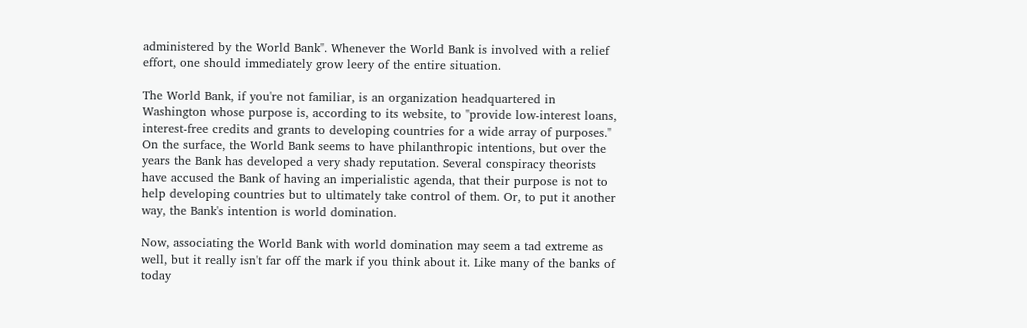administered by the World Bank". Whenever the World Bank is involved with a relief effort, one should immediately grow leery of the entire situation.

The World Bank, if you're not familiar, is an organization headquartered in Washington whose purpose is, according to its website, to "provide low-interest loans, interest-free credits and grants to developing countries for a wide array of purposes." On the surface, the World Bank seems to have philanthropic intentions, but over the years the Bank has developed a very shady reputation. Several conspiracy theorists have accused the Bank of having an imperialistic agenda, that their purpose is not to help developing countries but to ultimately take control of them. Or, to put it another way, the Bank's intention is world domination.

Now, associating the World Bank with world domination may seem a tad extreme as well, but it really isn't far off the mark if you think about it. Like many of the banks of today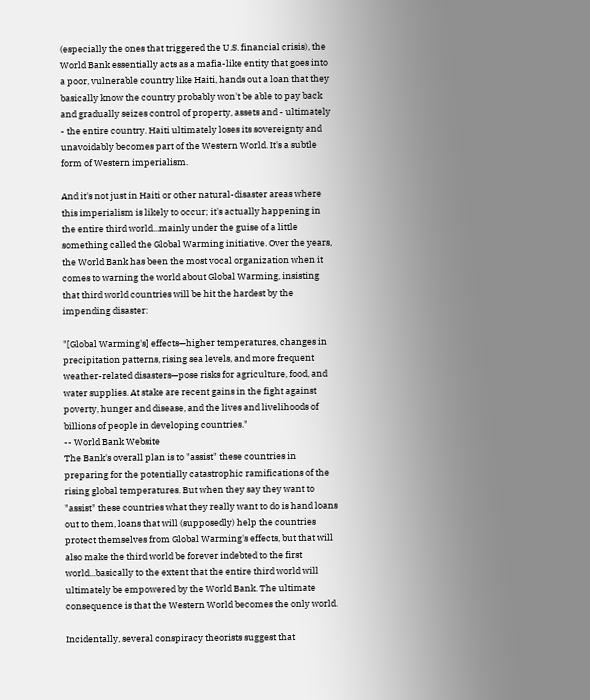(especially the ones that triggered the U.S. financial crisis), the World Bank essentially acts as a mafia-like entity that goes into a poor, vulnerable country like Haiti, hands out a loan that they basically know the country probably won't be able to pay back and gradually seizes control of property, assets and - ultimately - the entire country. Haiti ultimately loses its sovereignty and unavoidably becomes part of the Western World. It's a subtle form of Western imperialism.

And it's not just in Haiti or other natural-disaster areas where this imperialism is likely to occur; it's actually happening in the entire third world...mainly under the guise of a little something called the Global Warming initiative. Over the years, the World Bank has been the most vocal organization when it comes to warning the world about Global Warming, insisting that third world countries will be hit the hardest by the impending disaster:

"[Global Warming's] effects—higher temperatures, changes in precipitation patterns, rising sea levels, and more frequent weather-related disasters—pose risks for agriculture, food, and water supplies. At stake are recent gains in the fight against poverty, hunger and disease, and the lives and livelihoods of billions of people in developing countries."
-- World Bank Website
The Bank's overall plan is to "assist" these countries in preparing for the potentially catastrophic ramifications of the rising global temperatures. But when they say they want to "assist" these countries what they really want to do is hand loans out to them, loans that will (supposedly) help the countries protect themselves from Global Warming's effects, but that will also make the third world be forever indebted to the first world...basically to the extent that the entire third world will ultimately be empowered by the World Bank. The ultimate consequence is that the Western World becomes the only world.

Incidentally, several conspiracy theorists suggest that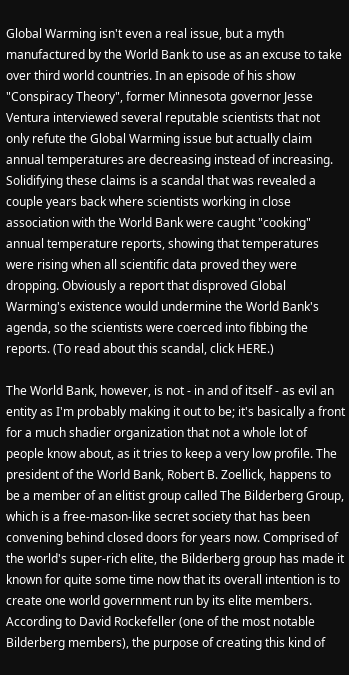Global Warming isn't even a real issue, but a myth manufactured by the World Bank to use as an excuse to take over third world countries. In an episode of his show "Conspiracy Theory", former Minnesota governor Jesse Ventura interviewed several reputable scientists that not only refute the Global Warming issue but actually claim annual temperatures are decreasing instead of increasing. Solidifying these claims is a scandal that was revealed a couple years back where scientists working in close association with the World Bank were caught "cooking" annual temperature reports, showing that temperatures were rising when all scientific data proved they were dropping. Obviously a report that disproved Global Warming's existence would undermine the World Bank's agenda, so the scientists were coerced into fibbing the reports. (To read about this scandal, click HERE.)

The World Bank, however, is not - in and of itself - as evil an entity as I'm probably making it out to be; it's basically a front for a much shadier organization that not a whole lot of people know about, as it tries to keep a very low profile. The president of the World Bank, Robert B. Zoellick, happens to be a member of an elitist group called The Bilderberg Group, which is a free-mason-like secret society that has been convening behind closed doors for years now. Comprised of the world's super-rich elite, the Bilderberg group has made it known for quite some time now that its overall intention is to create one world government run by its elite members. According to David Rockefeller (one of the most notable Bilderberg members), the purpose of creating this kind of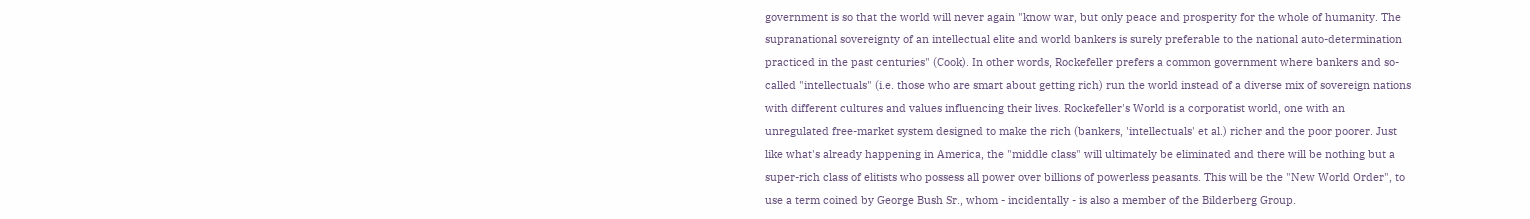government is so that the world will never again "know war, but only peace and prosperity for the whole of humanity. The supranational sovereignty of an intellectual elite and world bankers is surely preferable to the national auto-determination practiced in the past centuries" (Cook). In other words, Rockefeller prefers a common government where bankers and so-called "intellectuals" (i.e. those who are smart about getting rich) run the world instead of a diverse mix of sovereign nations with different cultures and values influencing their lives. Rockefeller's World is a corporatist world, one with an unregulated free-market system designed to make the rich (bankers, 'intellectuals' et al.) richer and the poor poorer. Just like what's already happening in America, the "middle class" will ultimately be eliminated and there will be nothing but a super-rich class of elitists who possess all power over billions of powerless peasants. This will be the "New World Order", to use a term coined by George Bush Sr., whom - incidentally - is also a member of the Bilderberg Group.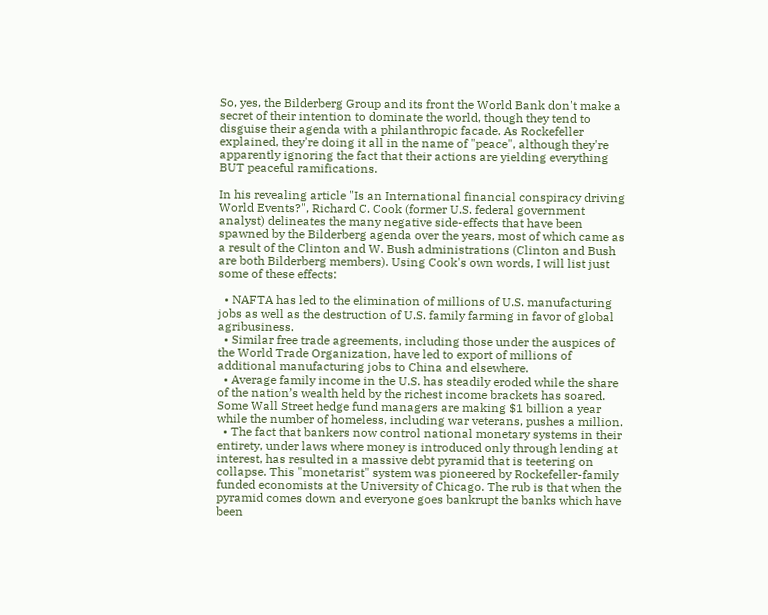So, yes, the Bilderberg Group and its front the World Bank don't make a secret of their intention to dominate the world, though they tend to disguise their agenda with a philanthropic facade. As Rockefeller explained, they're doing it all in the name of "peace", although they're apparently ignoring the fact that their actions are yielding everything BUT peaceful ramifications.

In his revealing article "Is an International financial conspiracy driving World Events?", Richard C. Cook (former U.S. federal government analyst) delineates the many negative side-effects that have been spawned by the Bilderberg agenda over the years, most of which came as a result of the Clinton and W. Bush administrations (Clinton and Bush are both Bilderberg members). Using Cook's own words, I will list just some of these effects:

  • NAFTA has led to the elimination of millions of U.S. manufacturing jobs as well as the destruction of U.S. family farming in favor of global agribusiness.
  • Similar free trade agreements, including those under the auspices of the World Trade Organization, have led to export of millions of additional manufacturing jobs to China and elsewhere.
  • Average family income in the U.S. has steadily eroded while the share of the nation’s wealth held by the richest income brackets has soared. Some Wall Street hedge fund managers are making $1 billion a year while the number of homeless, including war veterans, pushes a million.
  • The fact that bankers now control national monetary systems in their entirety, under laws where money is introduced only through lending at interest, has resulted in a massive debt pyramid that is teetering on collapse. This "monetarist" system was pioneered by Rockefeller-family funded economists at the University of Chicago. The rub is that when the pyramid comes down and everyone goes bankrupt the banks which have been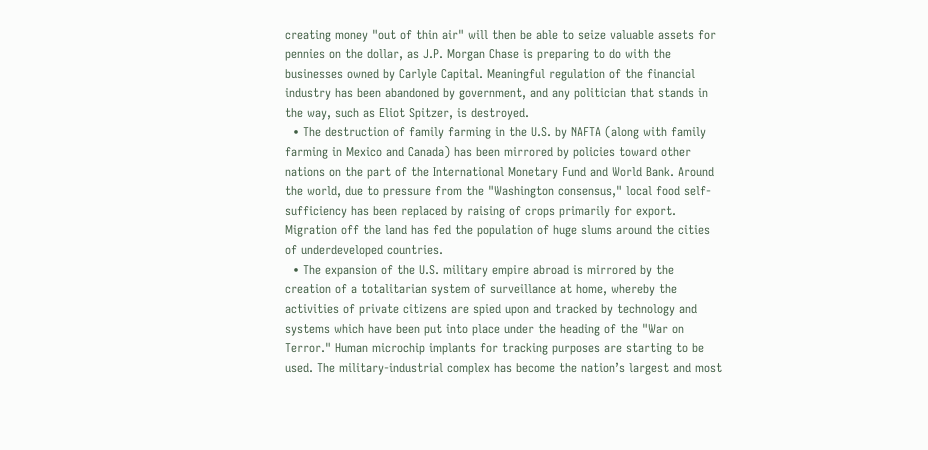creating money "out of thin air" will then be able to seize valuable assets for pennies on the dollar, as J.P. Morgan Chase is preparing to do with the businesses owned by Carlyle Capital. Meaningful regulation of the financial industry has been abandoned by government, and any politician that stands in the way, such as Eliot Spitzer, is destroyed.
  • The destruction of family farming in the U.S. by NAFTA (along with family farming in Mexico and Canada) has been mirrored by policies toward other nations on the part of the International Monetary Fund and World Bank. Around the world, due to pressure from the "Washington consensus," local food self-sufficiency has been replaced by raising of crops primarily for export. Migration off the land has fed the population of huge slums around the cities of underdeveloped countries.
  • The expansion of the U.S. military empire abroad is mirrored by the creation of a totalitarian system of surveillance at home, whereby the activities of private citizens are spied upon and tracked by technology and systems which have been put into place under the heading of the "War on Terror." Human microchip implants for tracking purposes are starting to be used. The military-industrial complex has become the nation’s largest and most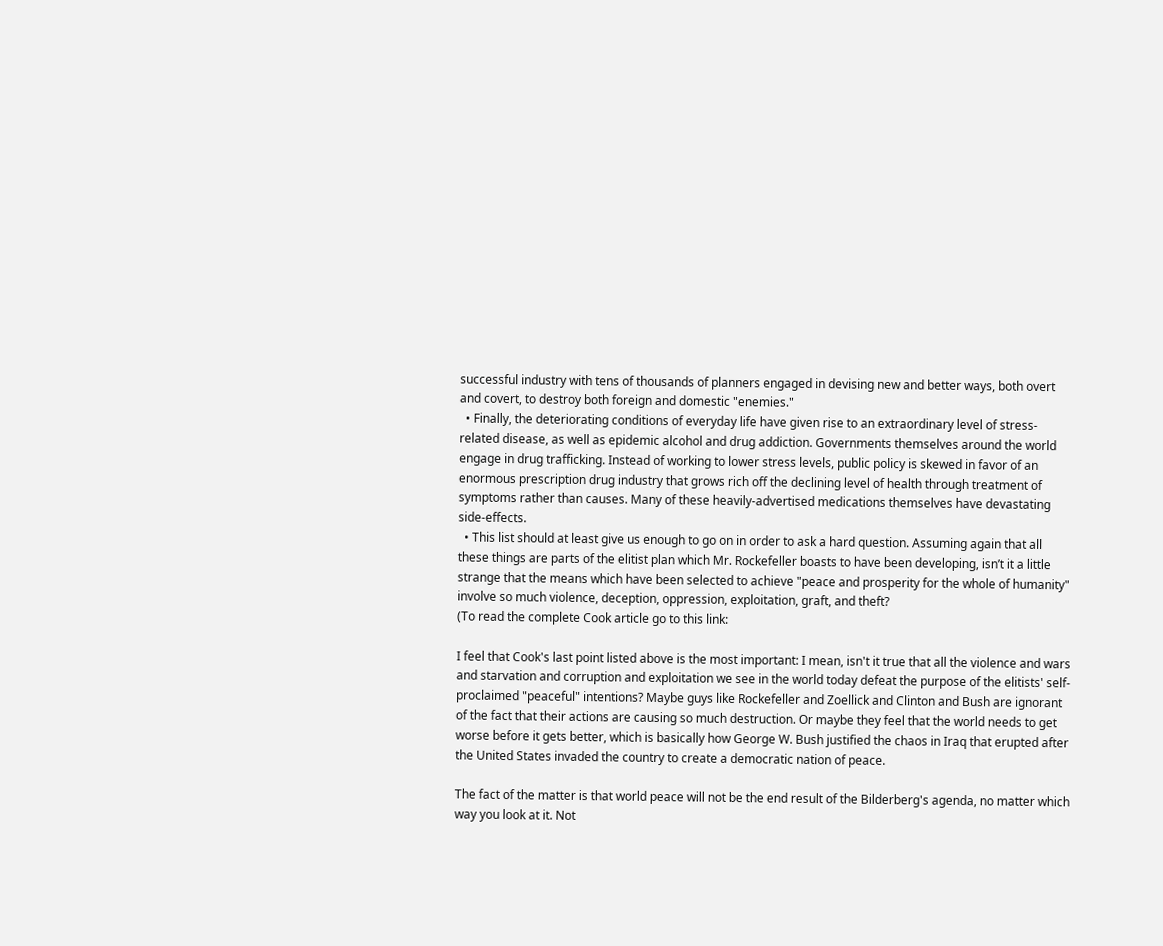successful industry with tens of thousands of planners engaged in devising new and better ways, both overt and covert, to destroy both foreign and domestic "enemies."
  • Finally, the deteriorating conditions of everyday life have given rise to an extraordinary level of stress-related disease, as well as epidemic alcohol and drug addiction. Governments themselves around the world engage in drug trafficking. Instead of working to lower stress levels, public policy is skewed in favor of an enormous prescription drug industry that grows rich off the declining level of health through treatment of symptoms rather than causes. Many of these heavily-advertised medications themselves have devastating side-effects.
  • This list should at least give us enough to go on in order to ask a hard question. Assuming again that all these things are parts of the elitist plan which Mr. Rockefeller boasts to have been developing, isn’t it a little strange that the means which have been selected to achieve "peace and prosperity for the whole of humanity" involve so much violence, deception, oppression, exploitation, graft, and theft?
(To read the complete Cook article go to this link:

I feel that Cook's last point listed above is the most important: I mean, isn't it true that all the violence and wars and starvation and corruption and exploitation we see in the world today defeat the purpose of the elitists' self-proclaimed "peaceful" intentions? Maybe guys like Rockefeller and Zoellick and Clinton and Bush are ignorant of the fact that their actions are causing so much destruction. Or maybe they feel that the world needs to get worse before it gets better, which is basically how George W. Bush justified the chaos in Iraq that erupted after the United States invaded the country to create a democratic nation of peace.

The fact of the matter is that world peace will not be the end result of the Bilderberg's agenda, no matter which way you look at it. Not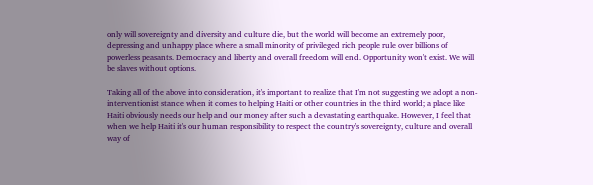only will sovereignty and diversity and culture die, but the world will become an extremely poor, depressing and unhappy place where a small minority of privileged rich people rule over billions of powerless peasants. Democracy and liberty and overall freedom will end. Opportunity won't exist. We will be slaves without options.

Taking all of the above into consideration, it's important to realize that I'm not suggesting we adopt a non-interventionist stance when it comes to helping Haiti or other countries in the third world; a place like Haiti obviously needs our help and our money after such a devastating earthquake. However, I feel that when we help Haiti it's our human responsibility to respect the country's sovereignty, culture and overall way of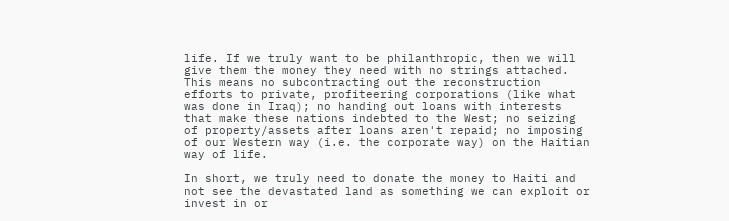life. If we truly want to be philanthropic, then we will give them the money they need with no strings attached. This means no subcontracting out the reconstruction efforts to private, profiteering corporations (like what was done in Iraq); no handing out loans with interests that make these nations indebted to the West; no seizing of property/assets after loans aren't repaid; no imposing of our Western way (i.e. the corporate way) on the Haitian way of life.

In short, we truly need to donate the money to Haiti and not see the devastated land as something we can exploit or invest in or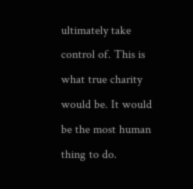ultimately take control of. This is what true charity would be. It would be the most human thing to do.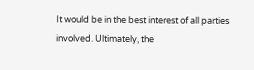It would be in the best interest of all parties involved. Ultimately, the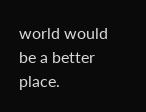world would be a better place.